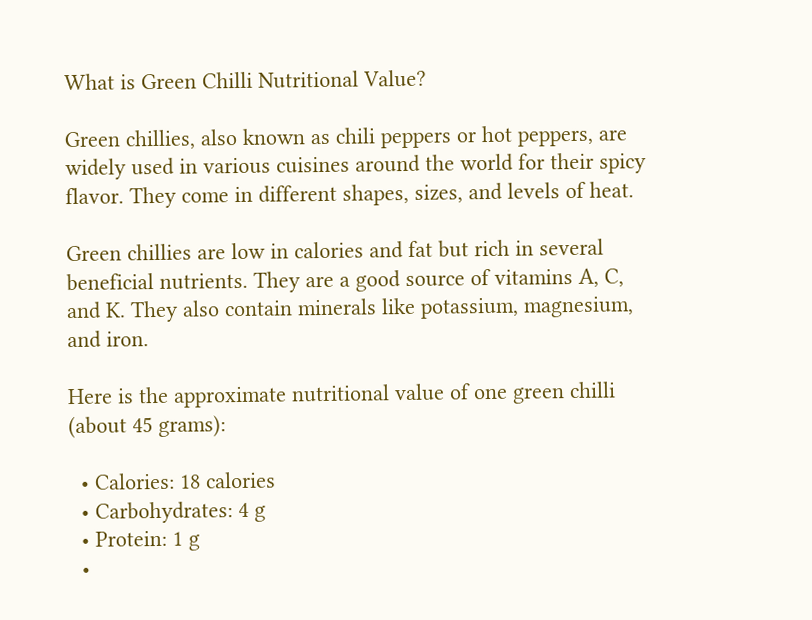What is Green Chilli Nutritional Value?

Green chillies, also known as chili peppers or hot peppers, are widely used in various cuisines around the world for their spicy flavor. They come in different shapes, sizes, and levels of heat.

Green chillies are low in calories and fat but rich in several beneficial nutrients. They are a good source of vitamins A, C, and K. They also contain minerals like potassium, magnesium, and iron.

Here is the approximate nutritional value of one green chilli (about 45 grams):

  • Calories: 18 calories
  • Carbohydrates: 4 g
  • Protein: 1 g
  •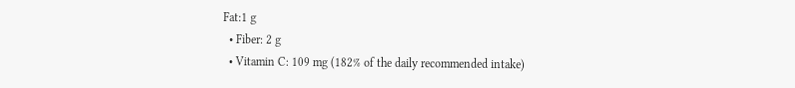Fat:1 g
  • Fiber: 2 g
  • Vitamin C: 109 mg (182% of the daily recommended intake)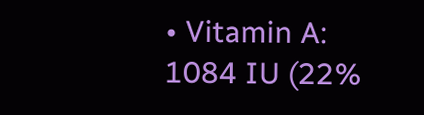• Vitamin A: 1084 IU (22%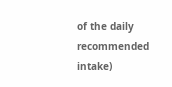of the daily recommended intake)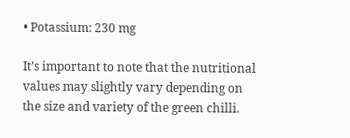• Potassium: 230 mg

It’s important to note that the nutritional values may slightly vary depending on the size and variety of the green chilli.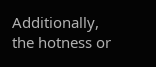Additionally, the hotness or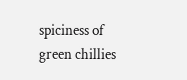spiciness of green chillies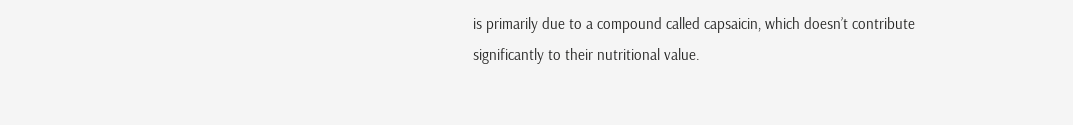is primarily due to a compound called capsaicin, which doesn’t contribute significantly to their nutritional value.